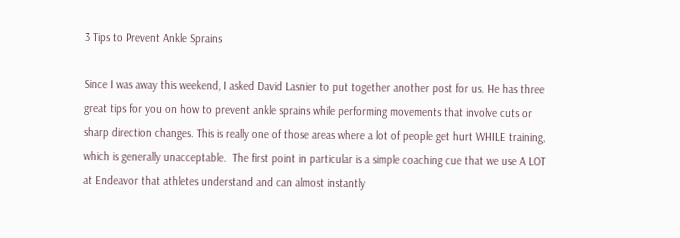3 Tips to Prevent Ankle Sprains

Since I was away this weekend, I asked David Lasnier to put together another post for us. He has three great tips for you on how to prevent ankle sprains while performing movements that involve cuts or sharp direction changes. This is really one of those areas where a lot of people get hurt WHILE training, which is generally unacceptable.  The first point in particular is a simple coaching cue that we use A LOT at Endeavor that athletes understand and can almost instantly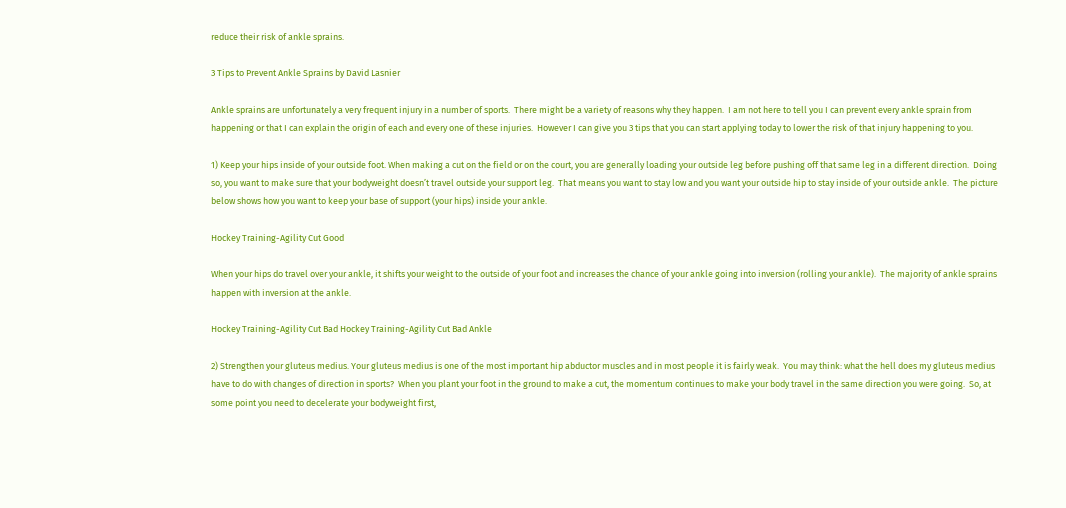reduce their risk of ankle sprains.

3 Tips to Prevent Ankle Sprains by David Lasnier

Ankle sprains are unfortunately a very frequent injury in a number of sports.  There might be a variety of reasons why they happen.  I am not here to tell you I can prevent every ankle sprain from happening or that I can explain the origin of each and every one of these injuries.  However I can give you 3 tips that you can start applying today to lower the risk of that injury happening to you.

1) Keep your hips inside of your outside foot. When making a cut on the field or on the court, you are generally loading your outside leg before pushing off that same leg in a different direction.  Doing so, you want to make sure that your bodyweight doesn’t travel outside your support leg.  That means you want to stay low and you want your outside hip to stay inside of your outside ankle.  The picture below shows how you want to keep your base of support (your hips) inside your ankle.

Hockey Training-Agility Cut Good

When your hips do travel over your ankle, it shifts your weight to the outside of your foot and increases the chance of your ankle going into inversion (rolling your ankle).  The majority of ankle sprains happen with inversion at the ankle.

Hockey Training-Agility Cut Bad Hockey Training-Agility Cut Bad Ankle

2) Strengthen your gluteus medius. Your gluteus medius is one of the most important hip abductor muscles and in most people it is fairly weak.  You may think: what the hell does my gluteus medius have to do with changes of direction in sports?  When you plant your foot in the ground to make a cut, the momentum continues to make your body travel in the same direction you were going.  So, at some point you need to decelerate your bodyweight first,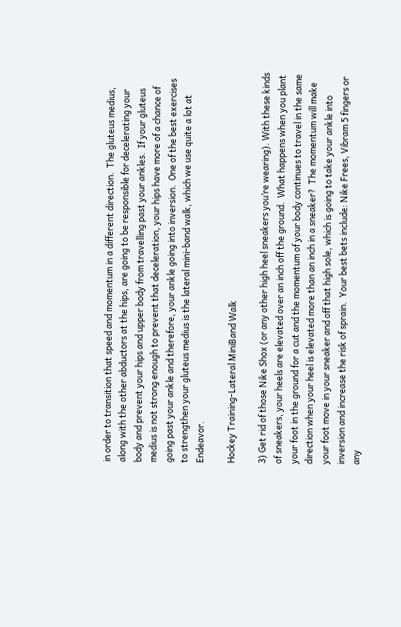in order to transition that speed and momentum in a different direction.  The gluteus medius, along with the other abductors at the hips, are going to be responsible for decelerating your body and prevent your hips and upper body from travelling past your ankles.  If your gluteus medius is not strong enough to prevent that deceleration, your hips have more of a chance of going past your ankle and therefore, your ankle going into inversion.  One of the best exercises to strengthen your gluteus medius is the lateral mini-band walk, which we use quite a lot at Endeavor.

Hockey Training-Lateral MiniBand Walk

3) Get rid of those Nike Shox (or any other high heel sneakers you’re wearing). With these kinds of sneakers, your heels are elevated over an inch off the ground.  What happens when you plant your foot in the ground for a cut and the momentum of your body continues to travel in the same direction when your heel is elevated more than an inch in a sneaker?  The momentum will make your foot move in your sneaker and off that high sole, which is going to take your ankle into inversion and increase the risk of sprain.  Your best bets include: Nike Frees, Vibram 5 fingers or any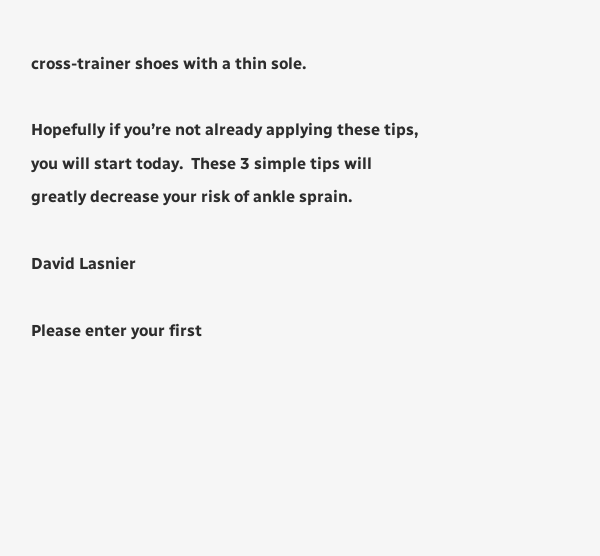cross-trainer shoes with a thin sole.

Hopefully if you’re not already applying these tips, you will start today.  These 3 simple tips will greatly decrease your risk of ankle sprain.

David Lasnier

Please enter your first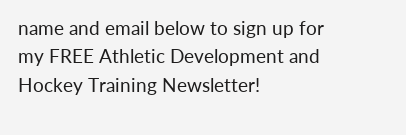name and email below to sign up for my FREE Athletic Development and Hockey Training Newsletter!